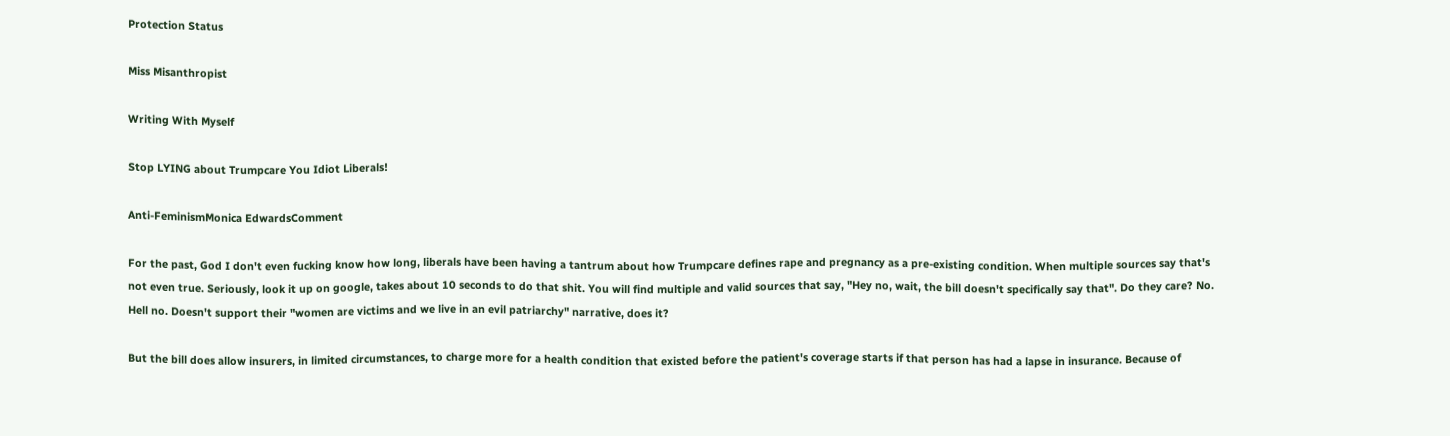Protection Status

Miss Misanthropist

Writing With Myself

Stop LYING about Trumpcare You Idiot Liberals!

Anti-FeminismMonica EdwardsComment

For the past, God I don't even fucking know how long, liberals have been having a tantrum about how Trumpcare defines rape and pregnancy as a pre-existing condition. When multiple sources say that's not even true. Seriously, look it up on google, takes about 10 seconds to do that shit. You will find multiple and valid sources that say, "Hey no, wait, the bill doesn't specifically say that". Do they care? No. Hell no. Doesn't support their "women are victims and we live in an evil patriarchy" narrative, does it?

But the bill does allow insurers, in limited circumstances, to charge more for a health condition that existed before the patient's coverage starts if that person has had a lapse in insurance. Because of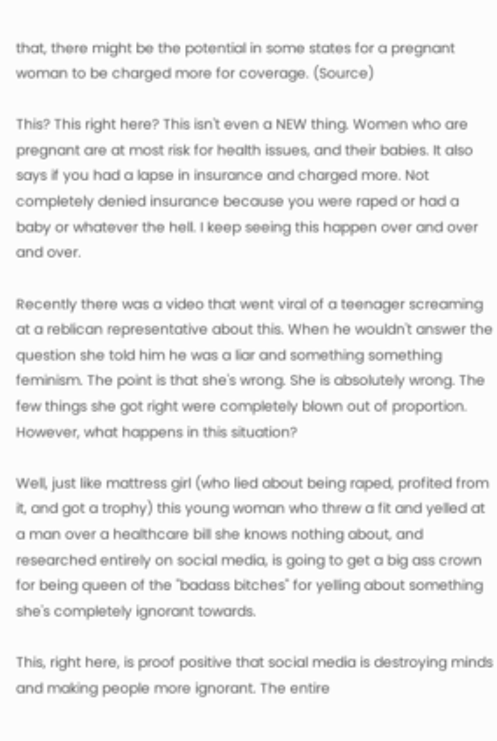that, there might be the potential in some states for a pregnant woman to be charged more for coverage. (Source)

This? This right here? This isn't even a NEW thing. Women who are pregnant are at most risk for health issues, and their babies. It also says if you had a lapse in insurance and charged more. Not completely denied insurance because you were raped or had a baby or whatever the hell. I keep seeing this happen over and over and over.

Recently there was a video that went viral of a teenager screaming at a reblican representative about this. When he wouldn't answer the question she told him he was a liar and something something feminism. The point is that she's wrong. She is absolutely wrong. The few things she got right were completely blown out of proportion. However, what happens in this situation?

Well, just like mattress girl (who lied about being raped, profited from it, and got a trophy) this young woman who threw a fit and yelled at a man over a healthcare bill she knows nothing about, and researched entirely on social media, is going to get a big ass crown for being queen of the "badass bitches" for yelling about something she's completely ignorant towards.

This, right here, is proof positive that social media is destroying minds and making people more ignorant. The entire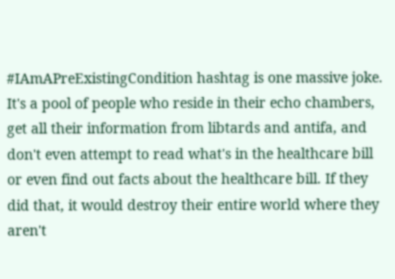#IAmAPreExistingCondition hashtag is one massive joke. It's a pool of people who reside in their echo chambers, get all their information from libtards and antifa, and don't even attempt to read what's in the healthcare bill or even find out facts about the healthcare bill. If they did that, it would destroy their entire world where they aren't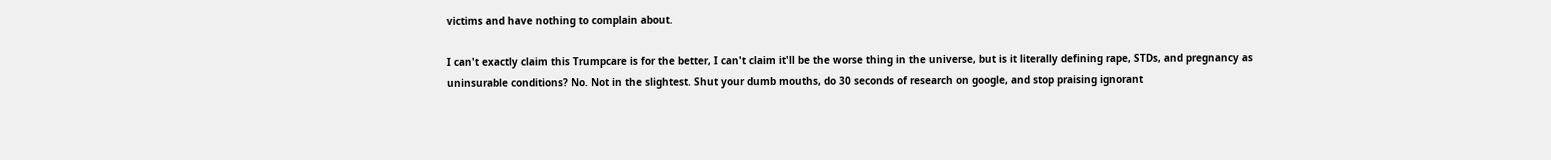victims and have nothing to complain about.

I can't exactly claim this Trumpcare is for the better, I can't claim it'll be the worse thing in the universe, but is it literally defining rape, STDs, and pregnancy as uninsurable conditions? No. Not in the slightest. Shut your dumb mouths, do 30 seconds of research on google, and stop praising ignorant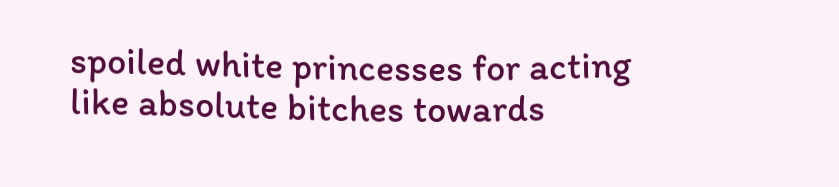spoiled white princesses for acting like absolute bitches towards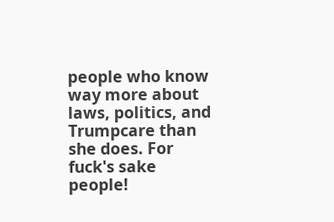people who know way more about laws, politics, and Trumpcare than she does. For fuck's sake people!